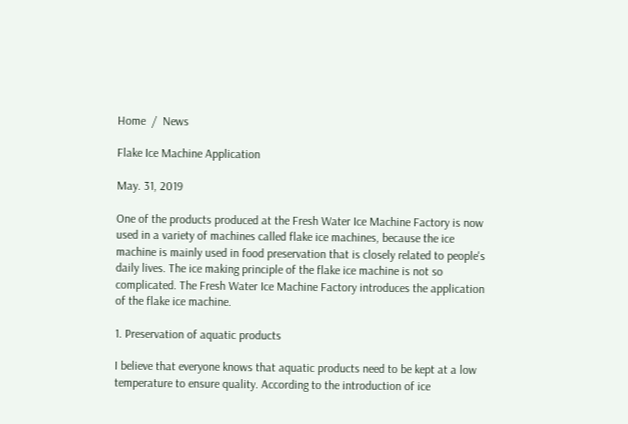Home  /  News

Flake Ice Machine Application

May. 31, 2019

One of the products produced at the Fresh Water Ice Machine Factory is now used in a variety of machines called flake ice machines, because the ice machine is mainly used in food preservation that is closely related to people's daily lives. The ice making principle of the flake ice machine is not so complicated. The Fresh Water Ice Machine Factory introduces the application of the flake ice machine.

1. Preservation of aquatic products

I believe that everyone knows that aquatic products need to be kept at a low temperature to ensure quality. According to the introduction of ice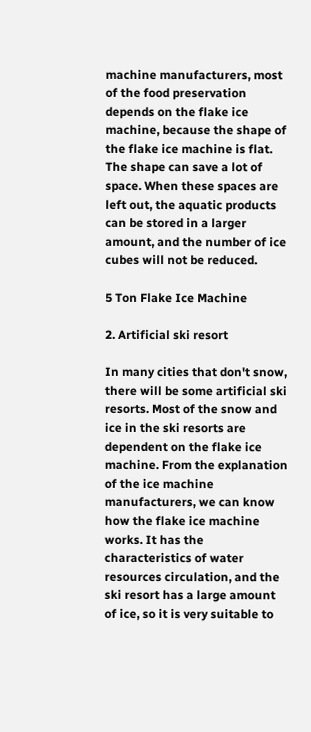machine manufacturers, most of the food preservation depends on the flake ice machine, because the shape of the flake ice machine is flat. The shape can save a lot of space. When these spaces are left out, the aquatic products can be stored in a larger amount, and the number of ice cubes will not be reduced.

5 Ton Flake Ice Machine

2. Artificial ski resort

In many cities that don't snow, there will be some artificial ski resorts. Most of the snow and ice in the ski resorts are dependent on the flake ice machine. From the explanation of the ice machine manufacturers, we can know how the flake ice machine works. It has the characteristics of water resources circulation, and the ski resort has a large amount of ice, so it is very suitable to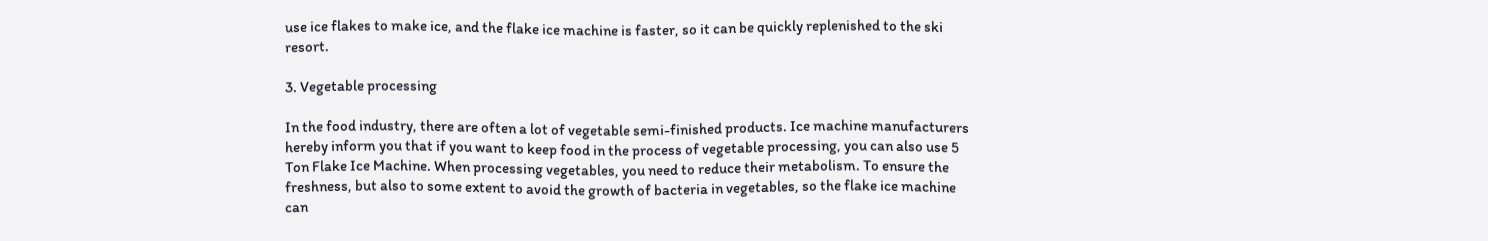use ice flakes to make ice, and the flake ice machine is faster, so it can be quickly replenished to the ski resort.

3. Vegetable processing

In the food industry, there are often a lot of vegetable semi-finished products. Ice machine manufacturers hereby inform you that if you want to keep food in the process of vegetable processing, you can also use 5 Ton Flake Ice Machine. When processing vegetables, you need to reduce their metabolism. To ensure the freshness, but also to some extent to avoid the growth of bacteria in vegetables, so the flake ice machine can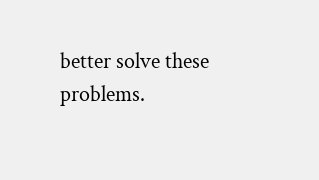better solve these problems.